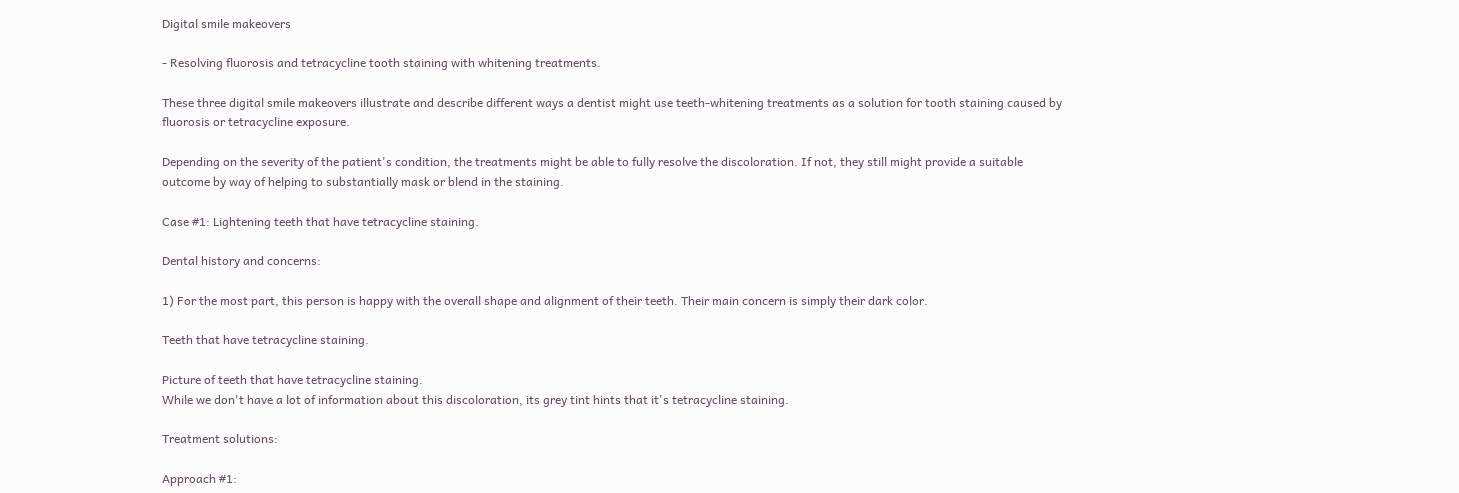Digital smile makeovers

- Resolving fluorosis and tetracycline tooth staining with whitening treatments.

These three digital smile makeovers illustrate and describe different ways a dentist might use teeth-whitening treatments as a solution for tooth staining caused by fluorosis or tetracycline exposure.

Depending on the severity of the patient's condition, the treatments might be able to fully resolve the discoloration. If not, they still might provide a suitable outcome by way of helping to substantially mask or blend in the staining.

Case #1: Lightening teeth that have tetracycline staining.

Dental history and concerns:

1) For the most part, this person is happy with the overall shape and alignment of their teeth. Their main concern is simply their dark color.

Teeth that have tetracycline staining.

Picture of teeth that have tetracycline staining.
While we don't have a lot of information about this discoloration, its grey tint hints that it's tetracycline staining.

Treatment solutions:

Approach #1: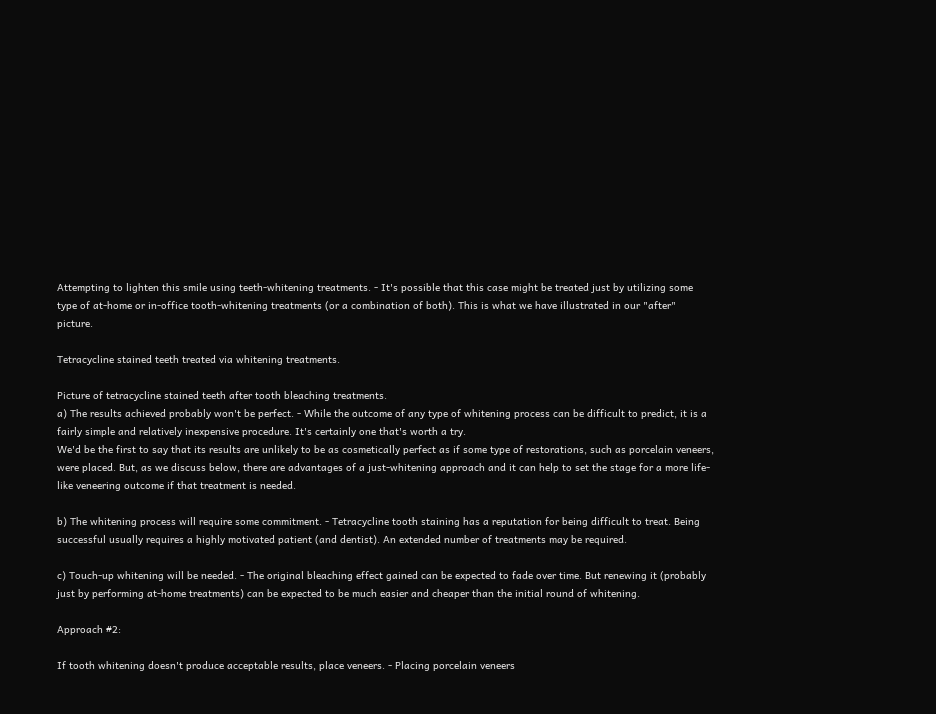Attempting to lighten this smile using teeth-whitening treatments. - It's possible that this case might be treated just by utilizing some type of at-home or in-office tooth-whitening treatments (or a combination of both). This is what we have illustrated in our "after" picture.

Tetracycline stained teeth treated via whitening treatments.

Picture of tetracycline stained teeth after tooth bleaching treatments.
a) The results achieved probably won't be perfect. - While the outcome of any type of whitening process can be difficult to predict, it is a fairly simple and relatively inexpensive procedure. It's certainly one that's worth a try.
We'd be the first to say that its results are unlikely to be as cosmetically perfect as if some type of restorations, such as porcelain veneers, were placed. But, as we discuss below, there are advantages of a just-whitening approach and it can help to set the stage for a more life-like veneering outcome if that treatment is needed.

b) The whitening process will require some commitment. - Tetracycline tooth staining has a reputation for being difficult to treat. Being successful usually requires a highly motivated patient (and dentist). An extended number of treatments may be required.

c) Touch-up whitening will be needed. - The original bleaching effect gained can be expected to fade over time. But renewing it (probably just by performing at-home treatments) can be expected to be much easier and cheaper than the initial round of whitening.

Approach #2:

If tooth whitening doesn't produce acceptable results, place veneers. - Placing porcelain veneers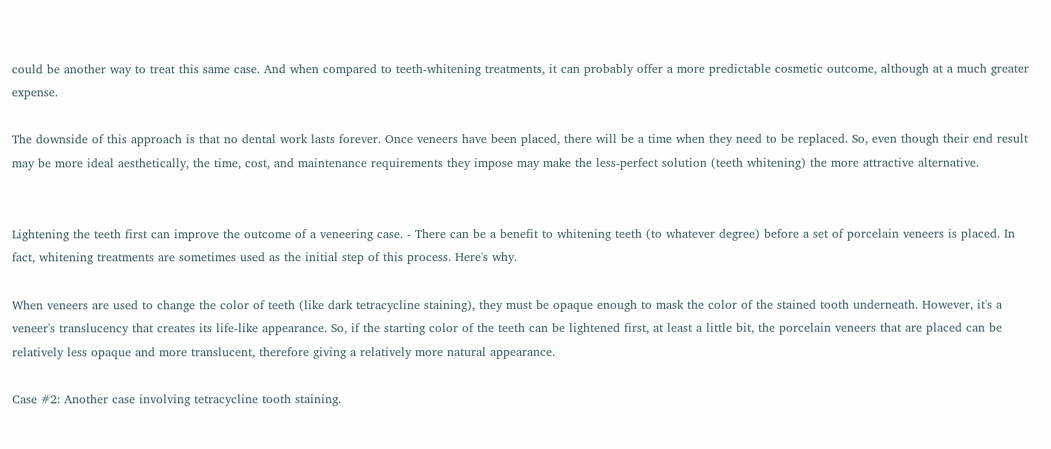could be another way to treat this same case. And when compared to teeth-whitening treatments, it can probably offer a more predictable cosmetic outcome, although at a much greater expense.

The downside of this approach is that no dental work lasts forever. Once veneers have been placed, there will be a time when they need to be replaced. So, even though their end result may be more ideal aesthetically, the time, cost, and maintenance requirements they impose may make the less-perfect solution (teeth whitening) the more attractive alternative.


Lightening the teeth first can improve the outcome of a veneering case. - There can be a benefit to whitening teeth (to whatever degree) before a set of porcelain veneers is placed. In fact, whitening treatments are sometimes used as the initial step of this process. Here's why.

When veneers are used to change the color of teeth (like dark tetracycline staining), they must be opaque enough to mask the color of the stained tooth underneath. However, it's a veneer's translucency that creates its life-like appearance. So, if the starting color of the teeth can be lightened first, at least a little bit, the porcelain veneers that are placed can be relatively less opaque and more translucent, therefore giving a relatively more natural appearance.

Case #2: Another case involving tetracycline tooth staining.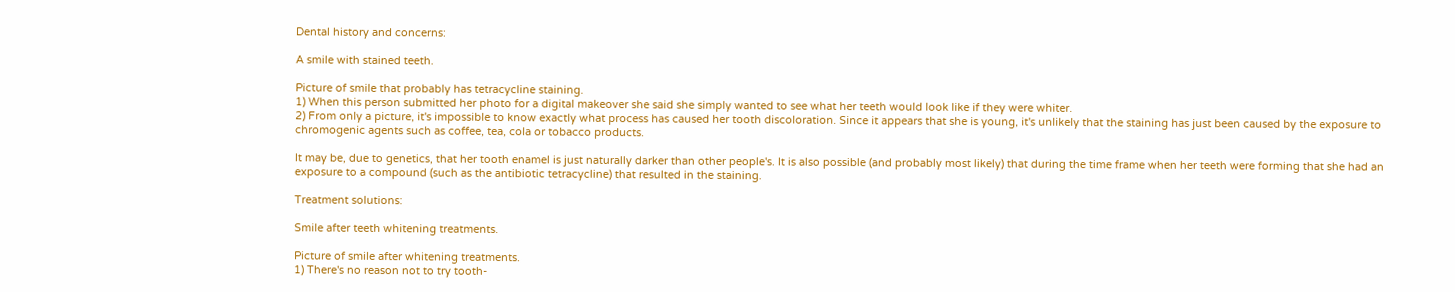Dental history and concerns:

A smile with stained teeth.

Picture of smile that probably has tetracycline staining.
1) When this person submitted her photo for a digital makeover she said she simply wanted to see what her teeth would look like if they were whiter.
2) From only a picture, it's impossible to know exactly what process has caused her tooth discoloration. Since it appears that she is young, it's unlikely that the staining has just been caused by the exposure to chromogenic agents such as coffee, tea, cola or tobacco products.

It may be, due to genetics, that her tooth enamel is just naturally darker than other people's. It is also possible (and probably most likely) that during the time frame when her teeth were forming that she had an exposure to a compound (such as the antibiotic tetracycline) that resulted in the staining.

Treatment solutions:

Smile after teeth whitening treatments.

Picture of smile after whitening treatments.
1) There's no reason not to try tooth-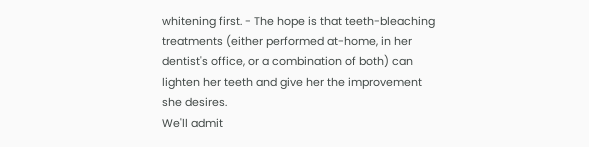whitening first. - The hope is that teeth-bleaching treatments (either performed at-home, in her dentist's office, or a combination of both) can lighten her teeth and give her the improvement she desires.
We'll admit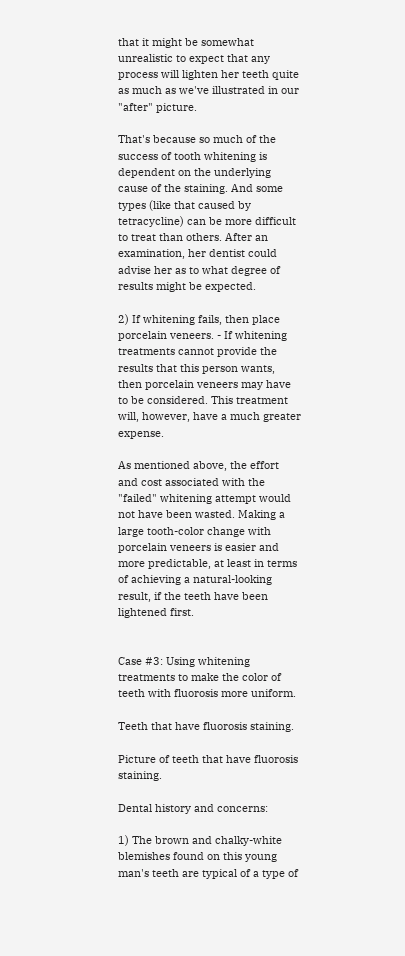that it might be somewhat unrealistic to expect that any process will lighten her teeth quite as much as we've illustrated in our "after" picture.

That's because so much of the success of tooth whitening is dependent on the underlying cause of the staining. And some types (like that caused by tetracycline) can be more difficult to treat than others. After an examination, her dentist could advise her as to what degree of results might be expected.

2) If whitening fails, then place porcelain veneers. - If whitening treatments cannot provide the results that this person wants, then porcelain veneers may have to be considered. This treatment will, however, have a much greater expense.

As mentioned above, the effort and cost associated with the "failed" whitening attempt would not have been wasted. Making a large tooth-color change with porcelain veneers is easier and more predictable, at least in terms of achieving a natural-looking result, if the teeth have been lightened first.


Case #3: Using whitening treatments to make the color of teeth with fluorosis more uniform.

Teeth that have fluorosis staining.

Picture of teeth that have fluorosis staining.

Dental history and concerns:

1) The brown and chalky-white blemishes found on this young man's teeth are typical of a type of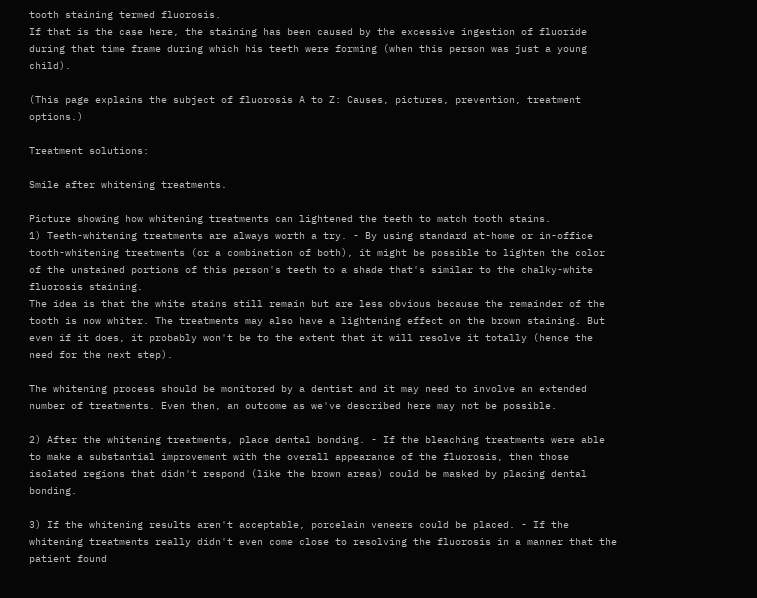tooth staining termed fluorosis.
If that is the case here, the staining has been caused by the excessive ingestion of fluoride during that time frame during which his teeth were forming (when this person was just a young child).

(This page explains the subject of fluorosis A to Z: Causes, pictures, prevention, treatment options.)

Treatment solutions:

Smile after whitening treatments.

Picture showing how whitening treatments can lightened the teeth to match tooth stains.
1) Teeth-whitening treatments are always worth a try. - By using standard at-home or in-office tooth-whitening treatments (or a combination of both), it might be possible to lighten the color of the unstained portions of this person's teeth to a shade that's similar to the chalky-white fluorosis staining.
The idea is that the white stains still remain but are less obvious because the remainder of the tooth is now whiter. The treatments may also have a lightening effect on the brown staining. But even if it does, it probably won't be to the extent that it will resolve it totally (hence the need for the next step).

The whitening process should be monitored by a dentist and it may need to involve an extended number of treatments. Even then, an outcome as we've described here may not be possible.

2) After the whitening treatments, place dental bonding. - If the bleaching treatments were able to make a substantial improvement with the overall appearance of the fluorosis, then those isolated regions that didn't respond (like the brown areas) could be masked by placing dental bonding.

3) If the whitening results aren't acceptable, porcelain veneers could be placed. - If the whitening treatments really didn't even come close to resolving the fluorosis in a manner that the patient found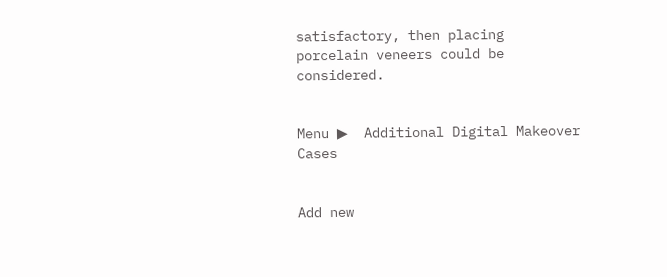satisfactory, then placing porcelain veneers could be considered.


Menu ▶  Additional Digital Makeover Cases


Add new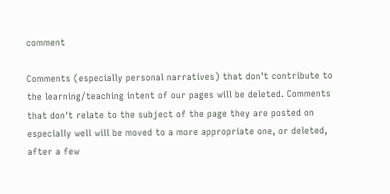comment

Comments (especially personal narratives) that don't contribute to the learning/teaching intent of our pages will be deleted. Comments that don't relate to the subject of the page they are posted on especially well will be moved to a more appropriate one, or deleted, after a few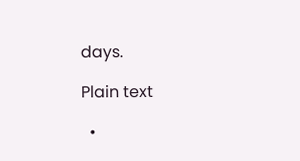days.

Plain text

  •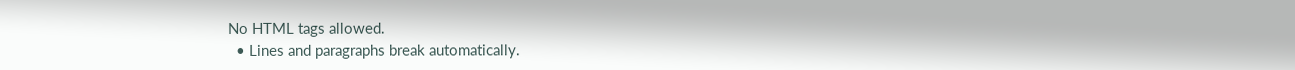No HTML tags allowed.
  • Lines and paragraphs break automatically.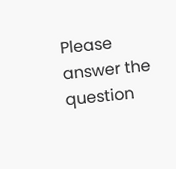Please answer the question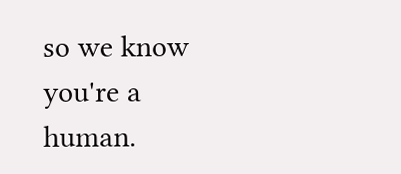so we know you're a human.